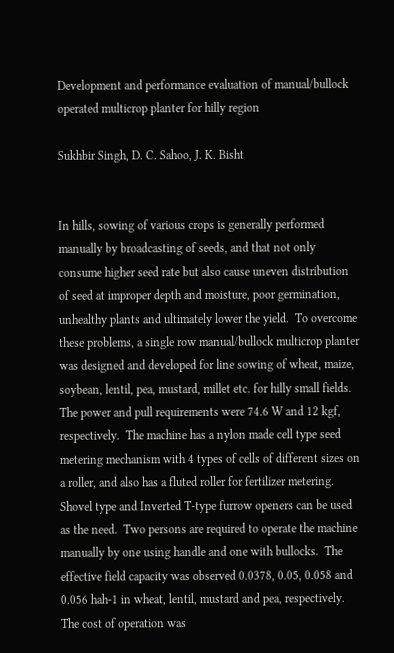Development and performance evaluation of manual/bullock operated multicrop planter for hilly region

Sukhbir Singh, D. C. Sahoo, J. K. Bisht


In hills, sowing of various crops is generally performed manually by broadcasting of seeds, and that not only consume higher seed rate but also cause uneven distribution of seed at improper depth and moisture, poor germination, unhealthy plants and ultimately lower the yield.  To overcome these problems, a single row manual/bullock multicrop planter was designed and developed for line sowing of wheat, maize, soybean, lentil, pea, mustard, millet etc. for hilly small fields.  The power and pull requirements were 74.6 W and 12 kgf, respectively.  The machine has a nylon made cell type seed metering mechanism with 4 types of cells of different sizes on a roller, and also has a fluted roller for fertilizer metering.  Shovel type and Inverted T-type furrow openers can be used as the need.  Two persons are required to operate the machine manually by one using handle and one with bullocks.  The effective field capacity was observed 0.0378, 0.05, 0.058 and  0.056 hah-1 in wheat, lentil, mustard and pea, respectively.  The cost of operation was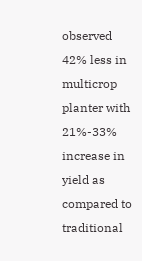observed 42% less in multicrop planter with 21%-33% increase in yield as compared to traditional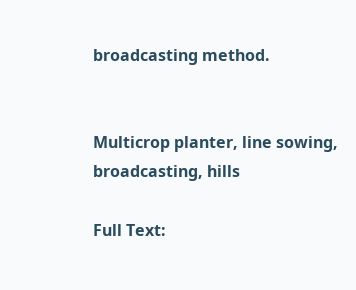broadcasting method.


Multicrop planter, line sowing, broadcasting, hills

Full Text: